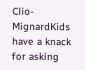Clio-MignardKids have a knack for asking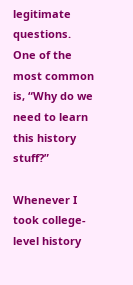legitimate questions. One of the most common is, “Why do we need to learn this history stuff?”

Whenever I took college-level history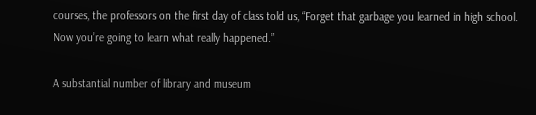courses, the professors on the first day of class told us, “Forget that garbage you learned in high school. Now you’re going to learn what really happened.”

A substantial number of library and museum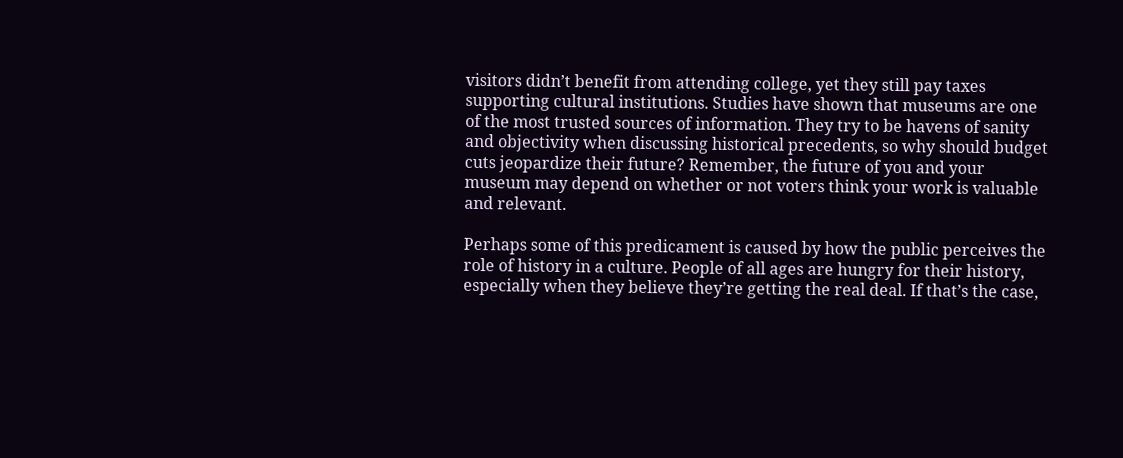visitors didn’t benefit from attending college, yet they still pay taxes supporting cultural institutions. Studies have shown that museums are one of the most trusted sources of information. They try to be havens of sanity and objectivity when discussing historical precedents, so why should budget cuts jeopardize their future? Remember, the future of you and your museum may depend on whether or not voters think your work is valuable and relevant.

Perhaps some of this predicament is caused by how the public perceives the role of history in a culture. People of all ages are hungry for their history, especially when they believe they’re getting the real deal. If that’s the case,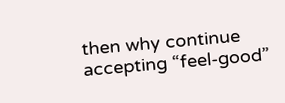then why continue accepting “feel-good”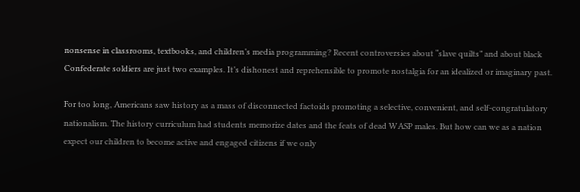nonsense in classrooms, textbooks, and children’s media programming? Recent controversies about “slave quilts” and about black Confederate soldiers are just two examples. It’s dishonest and reprehensible to promote nostalgia for an idealized or imaginary past.

For too long, Americans saw history as a mass of disconnected factoids promoting a selective, convenient, and self-congratulatory nationalism. The history curriculum had students memorize dates and the feats of dead WASP males. But how can we as a nation expect our children to become active and engaged citizens if we only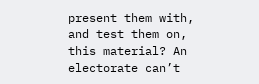present them with, and test them on, this material? An electorate can’t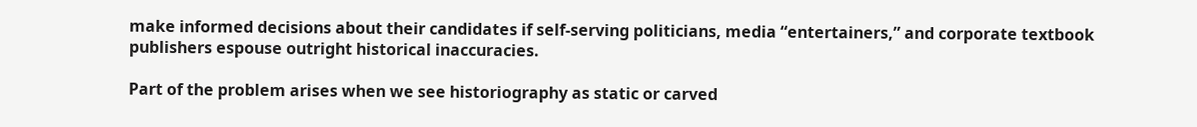make informed decisions about their candidates if self-serving politicians, media “entertainers,” and corporate textbook publishers espouse outright historical inaccuracies.

Part of the problem arises when we see historiography as static or carved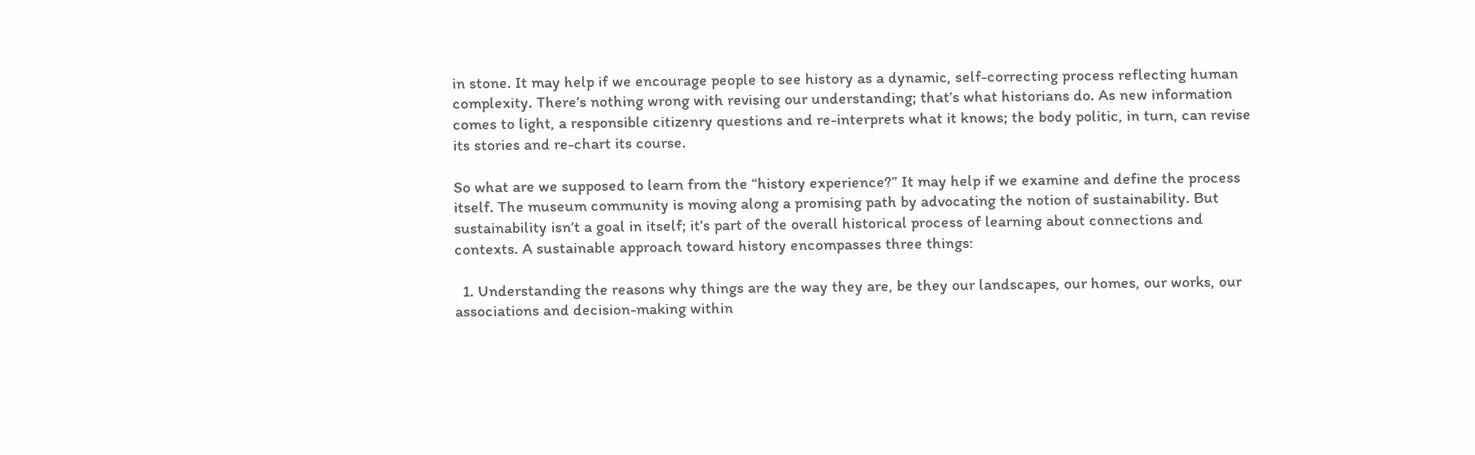in stone. It may help if we encourage people to see history as a dynamic, self-correcting process reflecting human complexity. There’s nothing wrong with revising our understanding; that’s what historians do. As new information comes to light, a responsible citizenry questions and re-interprets what it knows; the body politic, in turn, can revise its stories and re-chart its course.

So what are we supposed to learn from the “history experience?” It may help if we examine and define the process itself. The museum community is moving along a promising path by advocating the notion of sustainability. But sustainability isn’t a goal in itself; it’s part of the overall historical process of learning about connections and contexts. A sustainable approach toward history encompasses three things:

  1. Understanding the reasons why things are the way they are, be they our landscapes, our homes, our works, our associations and decision-making within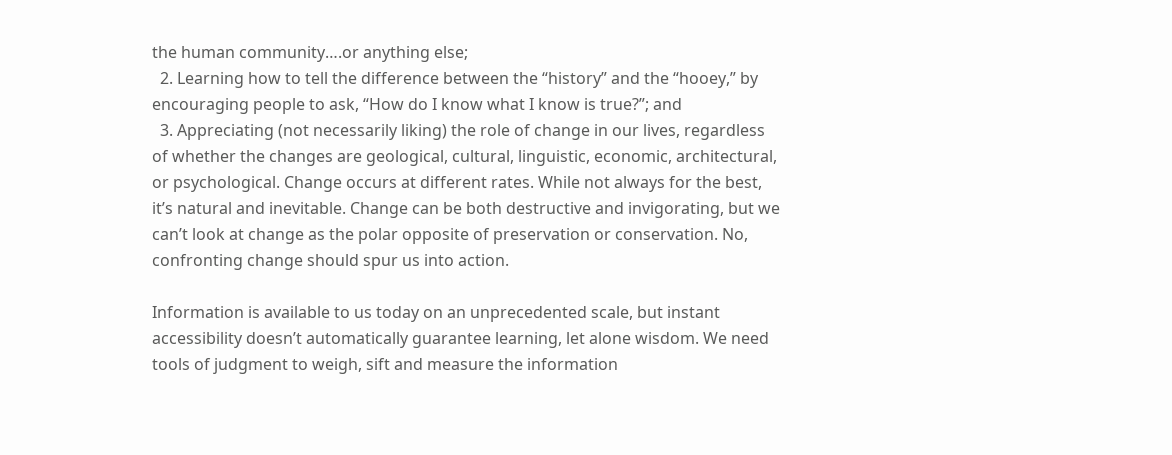the human community….or anything else;
  2. Learning how to tell the difference between the “history” and the “hooey,” by encouraging people to ask, “How do I know what I know is true?”; and
  3. Appreciating (not necessarily liking) the role of change in our lives, regardless of whether the changes are geological, cultural, linguistic, economic, architectural, or psychological. Change occurs at different rates. While not always for the best, it’s natural and inevitable. Change can be both destructive and invigorating, but we can’t look at change as the polar opposite of preservation or conservation. No, confronting change should spur us into action.

Information is available to us today on an unprecedented scale, but instant accessibility doesn’t automatically guarantee learning, let alone wisdom. We need tools of judgment to weigh, sift and measure the information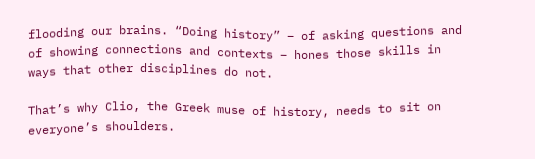flooding our brains. “Doing history” – of asking questions and of showing connections and contexts – hones those skills in ways that other disciplines do not.

That’s why Clio, the Greek muse of history, needs to sit on everyone’s shoulders.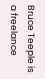Bruce Teeple is a freelance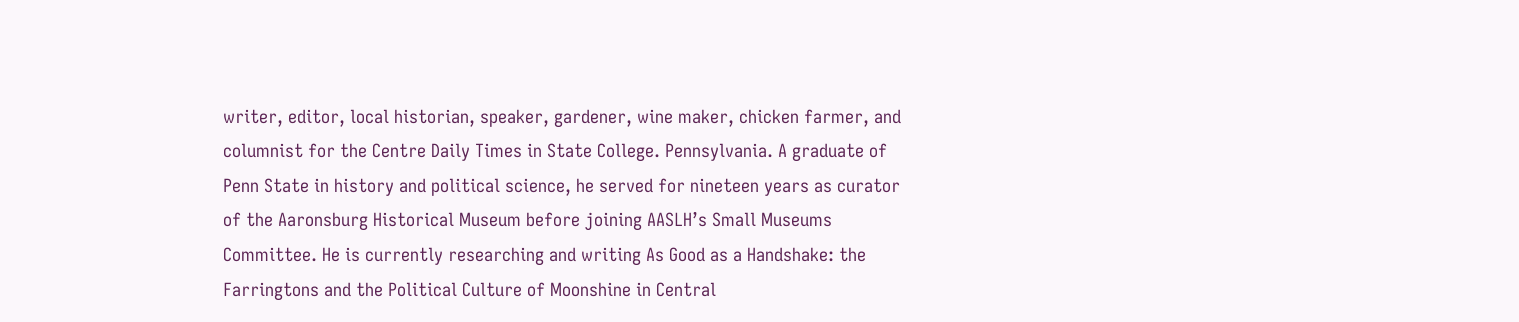writer, editor, local historian, speaker, gardener, wine maker, chicken farmer, and columnist for the Centre Daily Times in State College. Pennsylvania. A graduate of Penn State in history and political science, he served for nineteen years as curator of the Aaronsburg Historical Museum before joining AASLH’s Small Museums Committee. He is currently researching and writing As Good as a Handshake: the Farringtons and the Political Culture of Moonshine in Central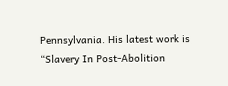Pennsylvania. His latest work is “Slavery In Post-Abolition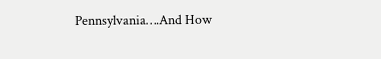Pennsylvania….And How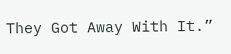They Got Away With It.”